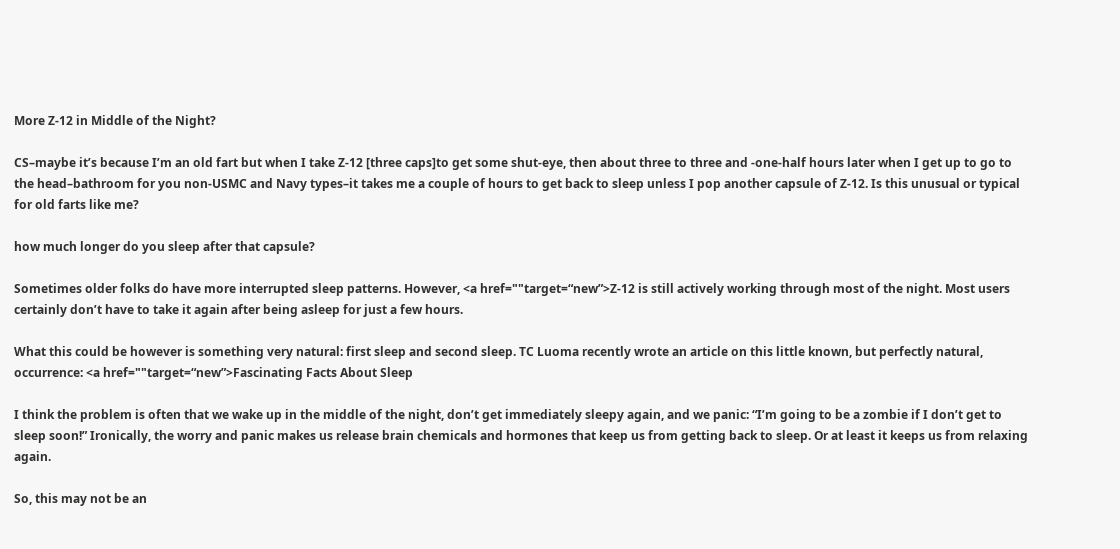More Z-12 in Middle of the Night?

CS–maybe it’s because I’m an old fart but when I take Z-12 [three caps]to get some shut-eye, then about three to three and -one-half hours later when I get up to go to the head–bathroom for you non-USMC and Navy types–it takes me a couple of hours to get back to sleep unless I pop another capsule of Z-12. Is this unusual or typical for old farts like me?

how much longer do you sleep after that capsule?

Sometimes older folks do have more interrupted sleep patterns. However, <a href=""target=“new”>Z-12 is still actively working through most of the night. Most users certainly don’t have to take it again after being asleep for just a few hours.

What this could be however is something very natural: first sleep and second sleep. TC Luoma recently wrote an article on this little known, but perfectly natural, occurrence: <a href=""target=“new”>Fascinating Facts About Sleep

I think the problem is often that we wake up in the middle of the night, don’t get immediately sleepy again, and we panic: “I’m going to be a zombie if I don’t get to sleep soon!” Ironically, the worry and panic makes us release brain chemicals and hormones that keep us from getting back to sleep. Or at least it keeps us from relaxing again.

So, this may not be an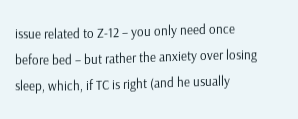issue related to Z-12 – you only need once before bed – but rather the anxiety over losing sleep, which, if TC is right (and he usually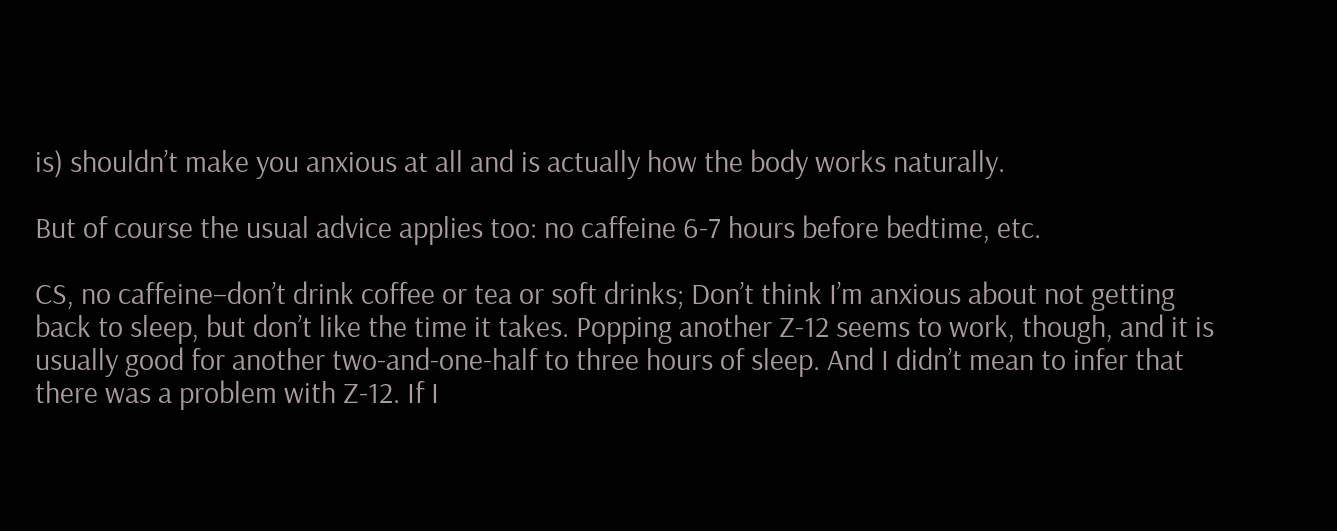is) shouldn’t make you anxious at all and is actually how the body works naturally.

But of course the usual advice applies too: no caffeine 6-7 hours before bedtime, etc.

CS, no caffeine–don’t drink coffee or tea or soft drinks; Don’t think I’m anxious about not getting back to sleep, but don’t like the time it takes. Popping another Z-12 seems to work, though, and it is usually good for another two-and-one-half to three hours of sleep. And I didn’t mean to infer that there was a problem with Z-12. If I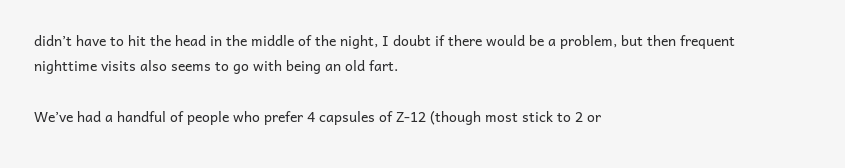didn’t have to hit the head in the middle of the night, I doubt if there would be a problem, but then frequent nighttime visits also seems to go with being an old fart.

We’ve had a handful of people who prefer 4 capsules of Z-12 (though most stick to 2 or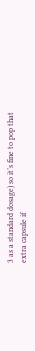3 as a standard dosage) so it’s fine to pop that extra capsule if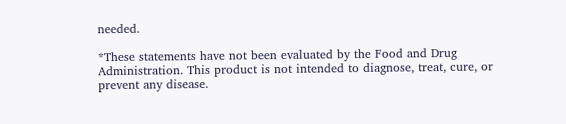needed.

*These statements have not been evaluated by the Food and Drug Administration. This product is not intended to diagnose, treat, cure, or prevent any disease.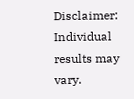Disclaimer: Individual results may vary.